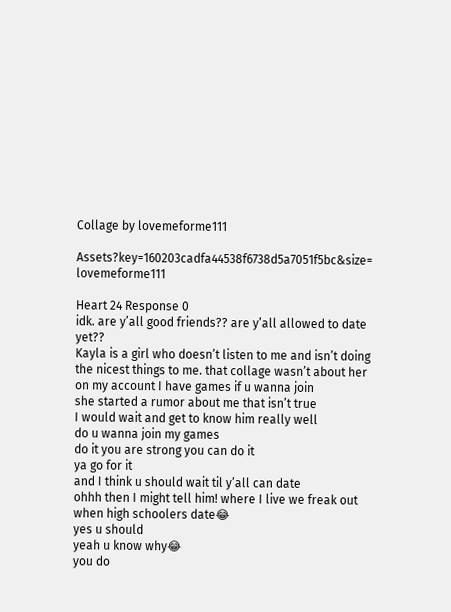Collage by lovemeforme111

Assets?key=160203cadfa44538f6738d5a7051f5bc&size= lovemeforme111

Heart 24 Response 0
idk. are y’all good friends?? are y’all allowed to date yet??
Kayla is a girl who doesn’t listen to me and isn’t doing the nicest things to me. that collage wasn’t about her
on my account I have games if u wanna join
she started a rumor about me that isn’t true
I would wait and get to know him really well
do u wanna join my games
do it you are strong you can do it
ya go for it
and I think u should wait til y’all can date
ohhh then I might tell him! where I live we freak out when high schoolers date😂
yes u should
yeah u know why😂
you do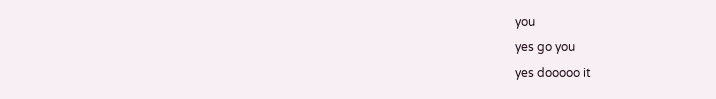you
yes go you
yes dooooo it